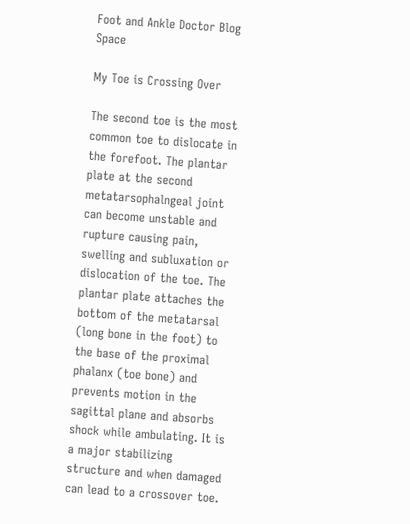Foot and Ankle Doctor Blog Space

My Toe is Crossing Over

The second toe is the most common toe to dislocate in the forefoot. The plantar plate at the second metatarsophalngeal joint can become unstable and rupture causing pain, swelling and subluxation or dislocation of the toe. The plantar plate attaches the bottom of the metatarsal (long bone in the foot) to the base of the proximal phalanx (toe bone) and prevents motion in the sagittal plane and absorbs shock while ambulating. It is a major stabilizing structure and when damaged can lead to a crossover toe.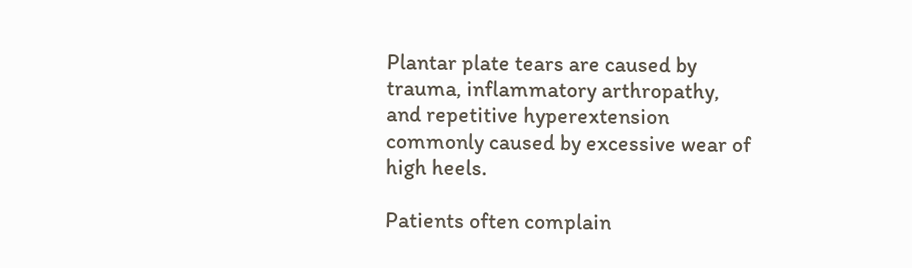Plantar plate tears are caused by trauma, inflammatory arthropathy, and repetitive hyperextension commonly caused by excessive wear of high heels.

Patients often complain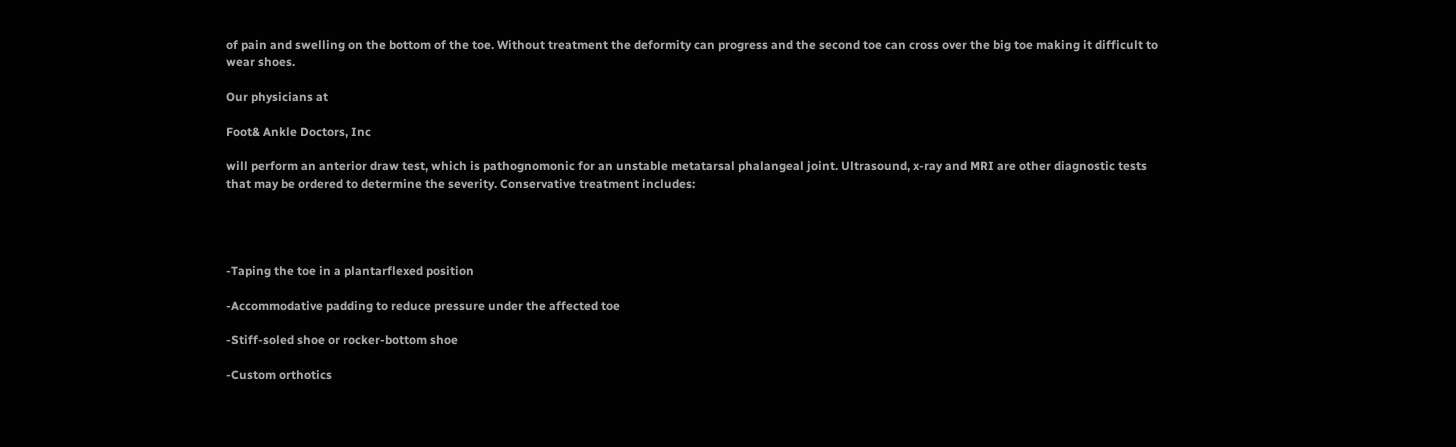of pain and swelling on the bottom of the toe. Without treatment the deformity can progress and the second toe can cross over the big toe making it difficult to wear shoes.

Our physicians at

Foot& Ankle Doctors, Inc

will perform an anterior draw test, which is pathognomonic for an unstable metatarsal phalangeal joint. Ultrasound, x-ray and MRI are other diagnostic tests that may be ordered to determine the severity. Conservative treatment includes:




-Taping the toe in a plantarflexed position

-Accommodative padding to reduce pressure under the affected toe

-Stiff-soled shoe or rocker-bottom shoe

-Custom orthotics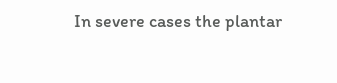In severe cases the plantar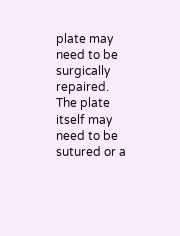plate may need to be surgically repaired. The plate itself may need to be sutured or a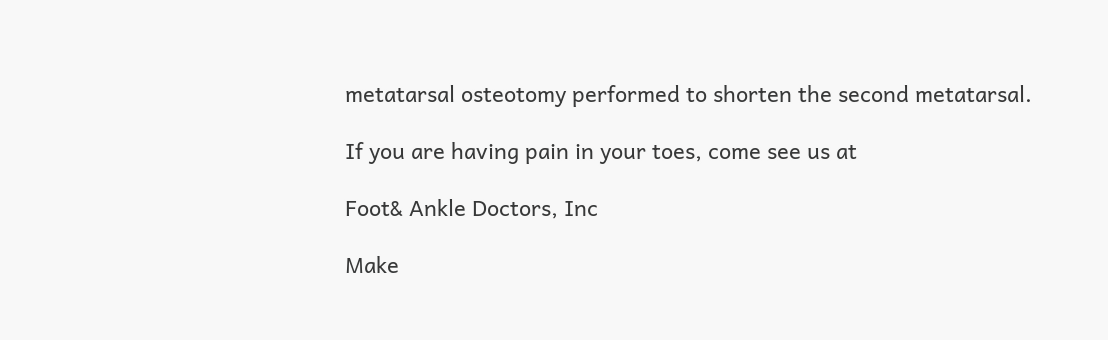metatarsal osteotomy performed to shorten the second metatarsal.

If you are having pain in your toes, come see us at

Foot& Ankle Doctors, Inc

Make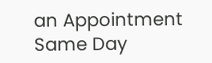an Appointment Same Day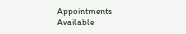Appointments Available